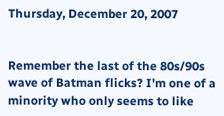Thursday, December 20, 2007


Remember the last of the 80s/90s wave of Batman flicks? I'm one of a minority who only seems to like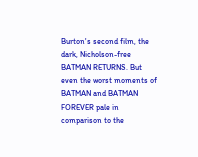Burton's second film, the dark, Nicholson-free BATMAN RETURNS. But even the worst moments of BATMAN and BATMAN FOREVER pale in comparison to the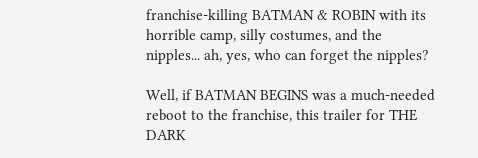franchise-killing BATMAN & ROBIN with its horrible camp, silly costumes, and the nipples... ah, yes, who can forget the nipples?

Well, if BATMAN BEGINS was a much-needed reboot to the franchise, this trailer for THE DARK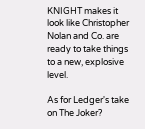KNIGHT makes it look like Christopher Nolan and Co. are ready to take things to a new, explosive level.

As for Ledger's take on The Joker?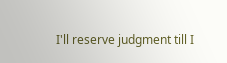I'll reserve judgment till I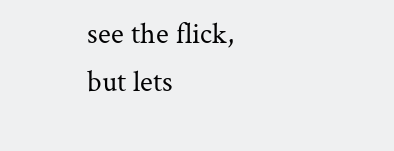see the flick, but lets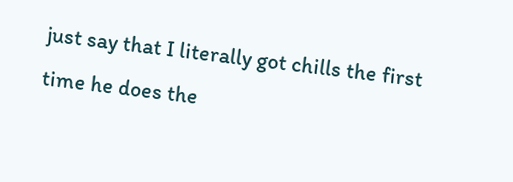just say that I literally got chills the first time he does the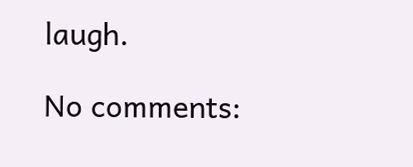laugh.

No comments: